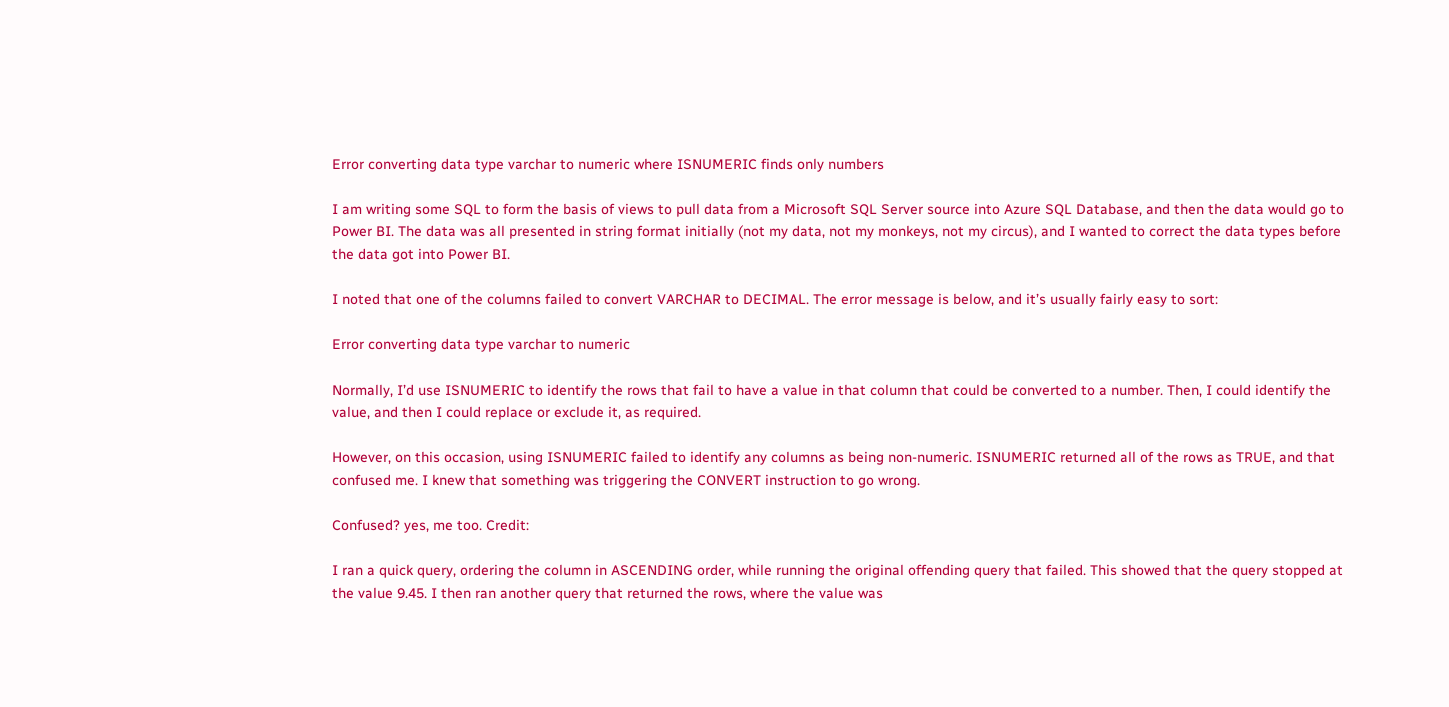Error converting data type varchar to numeric where ISNUMERIC finds only numbers

I am writing some SQL to form the basis of views to pull data from a Microsoft SQL Server source into Azure SQL Database, and then the data would go to Power BI. The data was all presented in string format initially (not my data, not my monkeys, not my circus), and I wanted to correct the data types before the data got into Power BI.

I noted that one of the columns failed to convert VARCHAR to DECIMAL. The error message is below, and it’s usually fairly easy to sort:

Error converting data type varchar to numeric

Normally, I’d use ISNUMERIC to identify the rows that fail to have a value in that column that could be converted to a number. Then, I could identify the value, and then I could replace or exclude it, as required.

However, on this occasion, using ISNUMERIC failed to identify any columns as being non-numeric. ISNUMERIC returned all of the rows as TRUE, and that confused me. I knew that something was triggering the CONVERT instruction to go wrong.

Confused? yes, me too. Credit:

I ran a quick query, ordering the column in ASCENDING order, while running the original offending query that failed. This showed that the query stopped at the value 9.45. I then ran another query that returned the rows, where the value was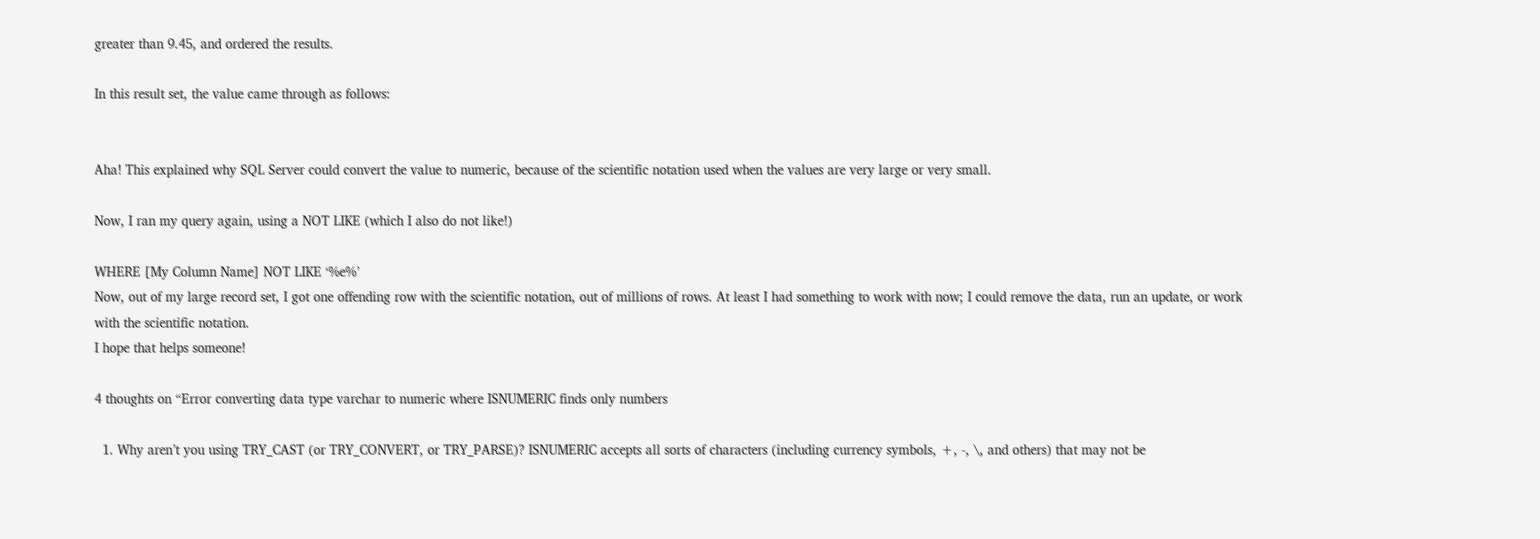greater than 9.45, and ordered the results.

In this result set, the value came through as follows:


Aha! This explained why SQL Server could convert the value to numeric, because of the scientific notation used when the values are very large or very small.

Now, I ran my query again, using a NOT LIKE (which I also do not like!)

WHERE [My Column Name] NOT LIKE ‘%e%’
Now, out of my large record set, I got one offending row with the scientific notation, out of millions of rows. At least I had something to work with now; I could remove the data, run an update, or work with the scientific notation.
I hope that helps someone!

4 thoughts on “Error converting data type varchar to numeric where ISNUMERIC finds only numbers

  1. Why aren’t you using TRY_CAST (or TRY_CONVERT, or TRY_PARSE)? ISNUMERIC accepts all sorts of characters (including currency symbols, +, -, \, and others) that may not be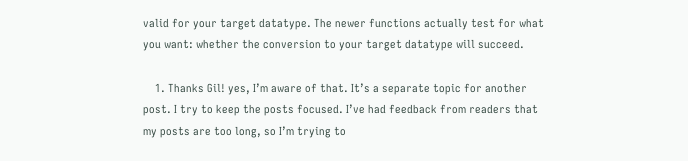valid for your target datatype. The newer functions actually test for what you want: whether the conversion to your target datatype will succeed.

    1. Thanks Gil! yes, I’m aware of that. It’s a separate topic for another post. I try to keep the posts focused. I’ve had feedback from readers that my posts are too long, so I’m trying to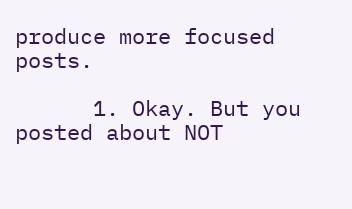produce more focused posts.

      1. Okay. But you posted about NOT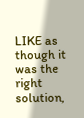LIKE as though it was the right solution,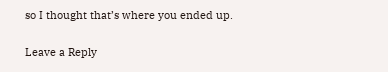so I thought that’s where you ended up.

Leave a Reply